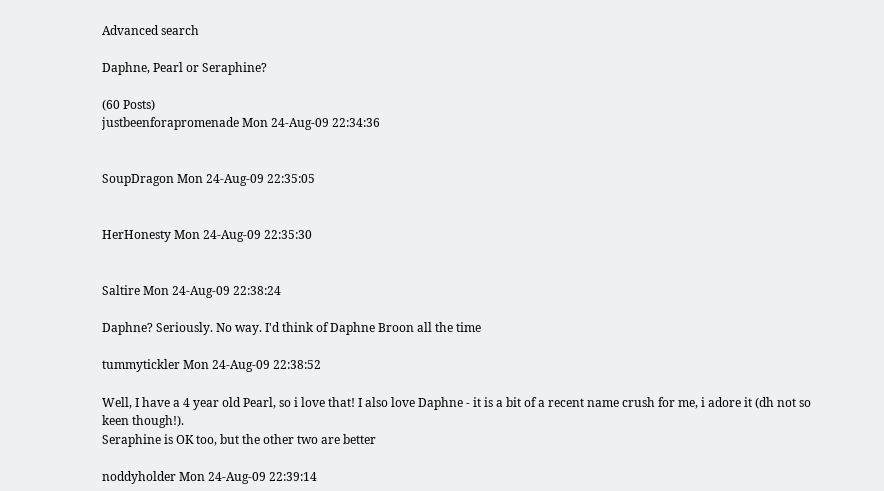Advanced search

Daphne, Pearl or Seraphine?

(60 Posts)
justbeenforapromenade Mon 24-Aug-09 22:34:36


SoupDragon Mon 24-Aug-09 22:35:05


HerHonesty Mon 24-Aug-09 22:35:30


Saltire Mon 24-Aug-09 22:38:24

Daphne? Seriously. No way. I'd think of Daphne Broon all the time

tummytickler Mon 24-Aug-09 22:38:52

Well, I have a 4 year old Pearl, so i love that! I also love Daphne - it is a bit of a recent name crush for me, i adore it (dh not so keen though!).
Seraphine is OK too, but the other two are better

noddyholder Mon 24-Aug-09 22:39:14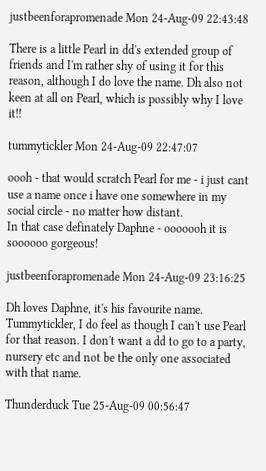justbeenforapromenade Mon 24-Aug-09 22:43:48

There is a little Pearl in dd's extended group of friends and I'm rather shy of using it for this reason, although I do love the name. Dh also not keen at all on Pearl, which is possibly why I love it!!

tummytickler Mon 24-Aug-09 22:47:07

oooh - that would scratch Pearl for me - i just cant use a name once i have one somewhere in my social circle - no matter how distant.
In that case definately Daphne - ooooooh it is soooooo gorgeous!

justbeenforapromenade Mon 24-Aug-09 23:16:25

Dh loves Daphne, it's his favourite name. Tummytickler, I do feel as though I can't use Pearl for that reason. I don't want a dd to go to a party, nursery etc and not be the only one associated with that name.

Thunderduck Tue 25-Aug-09 00:56:47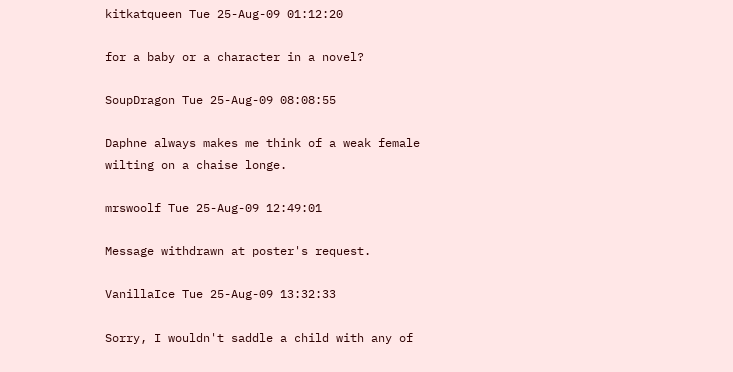kitkatqueen Tue 25-Aug-09 01:12:20

for a baby or a character in a novel?

SoupDragon Tue 25-Aug-09 08:08:55

Daphne always makes me think of a weak female wilting on a chaise longe.

mrswoolf Tue 25-Aug-09 12:49:01

Message withdrawn at poster's request.

VanillaIce Tue 25-Aug-09 13:32:33

Sorry, I wouldn't saddle a child with any of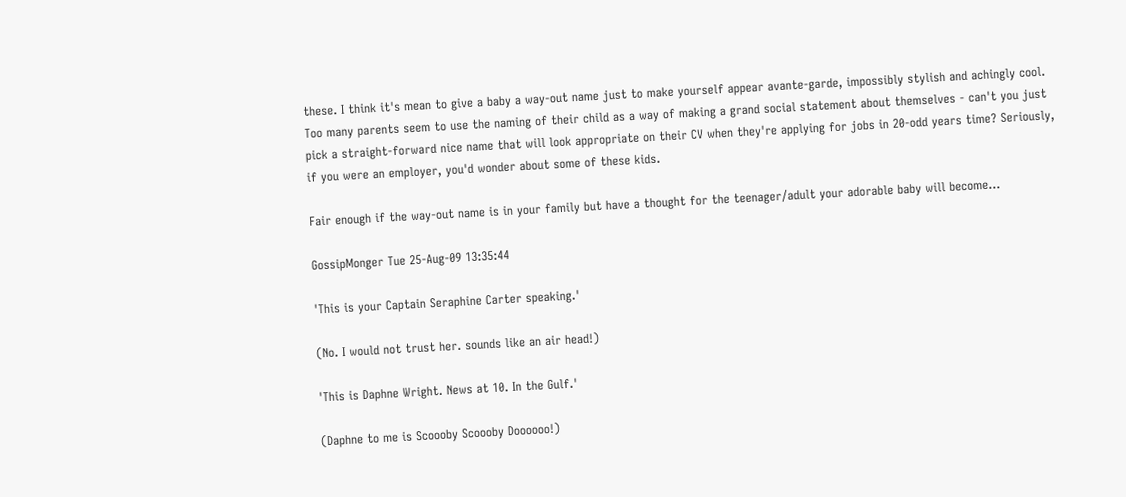these. I think it's mean to give a baby a way-out name just to make yourself appear avante-garde, impossibly stylish and achingly cool. Too many parents seem to use the naming of their child as a way of making a grand social statement about themselves - can't you just pick a straight-forward nice name that will look appropriate on their CV when they're applying for jobs in 20-odd years time? Seriously, if you were an employer, you'd wonder about some of these kids.

Fair enough if the way-out name is in your family but have a thought for the teenager/adult your adorable baby will become...

GossipMonger Tue 25-Aug-09 13:35:44

'This is your Captain Seraphine Carter speaking.'

(No. I would not trust her. sounds like an air head!)

'This is Daphne Wright. News at 10. In the Gulf.'

(Daphne to me is Scoooby Scoooby Doooooo!)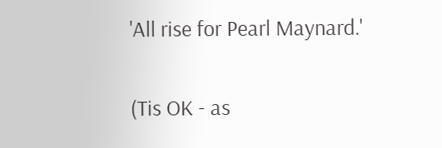'All rise for Pearl Maynard.'

(Tis OK - as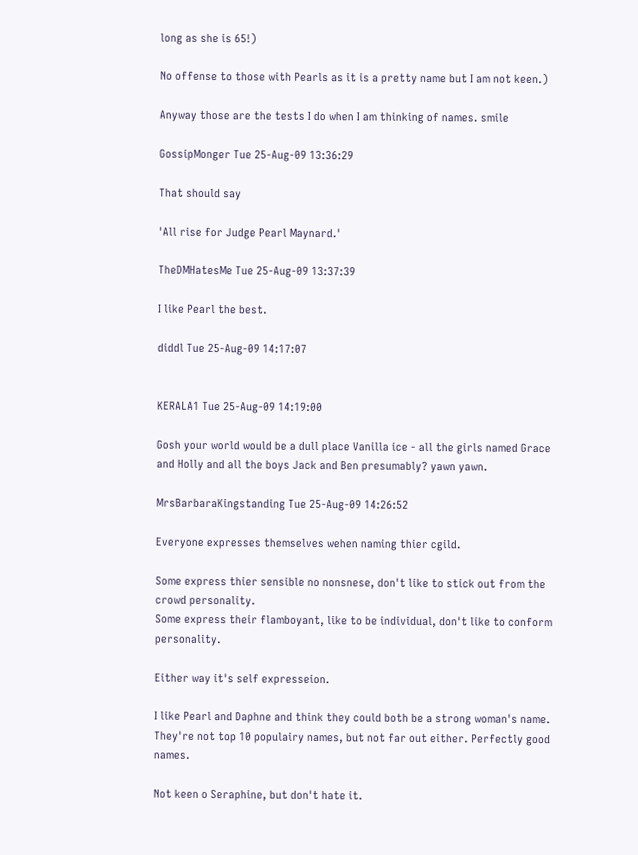long as she is 65!)

No offense to those with Pearls as it is a pretty name but I am not keen.)

Anyway those are the tests I do when I am thinking of names. smile

GossipMonger Tue 25-Aug-09 13:36:29

That should say

'All rise for Judge Pearl Maynard.'

TheDMHatesMe Tue 25-Aug-09 13:37:39

I like Pearl the best.

diddl Tue 25-Aug-09 14:17:07


KERALA1 Tue 25-Aug-09 14:19:00

Gosh your world would be a dull place Vanilla ice - all the girls named Grace and Holly and all the boys Jack and Ben presumably? yawn yawn.

MrsBarbaraKingstanding Tue 25-Aug-09 14:26:52

Everyone expresses themselves wehen naming thier cgild.

Some express thier sensible no nonsnese, don't like to stick out from the crowd personality.
Some express their flamboyant, like to be individual, don't like to conform personality.

Either way it's self expresseion.

I like Pearl and Daphne and think they could both be a strong woman's name. They're not top 10 populairy names, but not far out either. Perfectly good names.

Not keen o Seraphine, but don't hate it.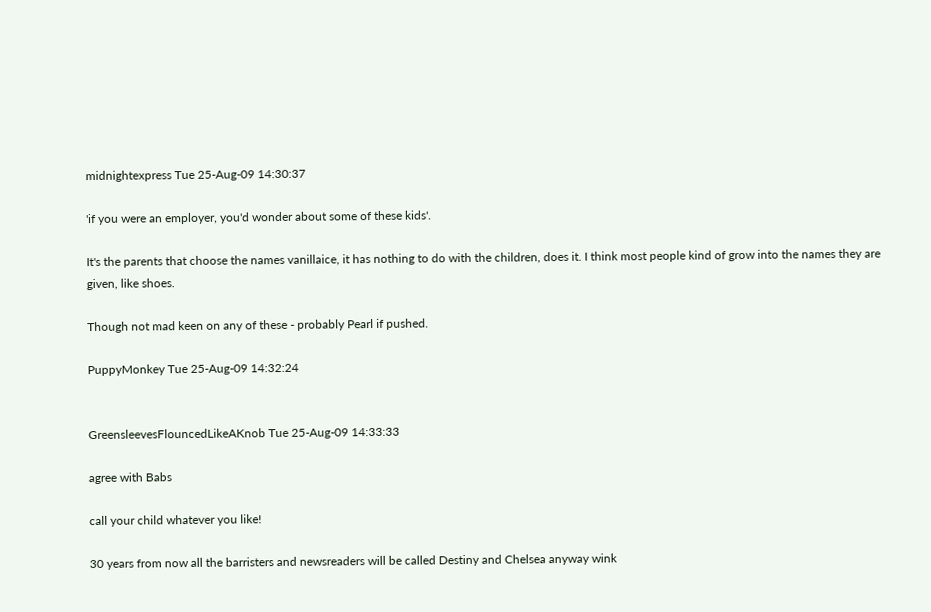midnightexpress Tue 25-Aug-09 14:30:37

'if you were an employer, you'd wonder about some of these kids'.

It's the parents that choose the names vanillaice, it has nothing to do with the children, does it. I think most people kind of grow into the names they are given, like shoes.

Though not mad keen on any of these - probably Pearl if pushed.

PuppyMonkey Tue 25-Aug-09 14:32:24


GreensleevesFlouncedLikeAKnob Tue 25-Aug-09 14:33:33

agree with Babs

call your child whatever you like!

30 years from now all the barristers and newsreaders will be called Destiny and Chelsea anyway wink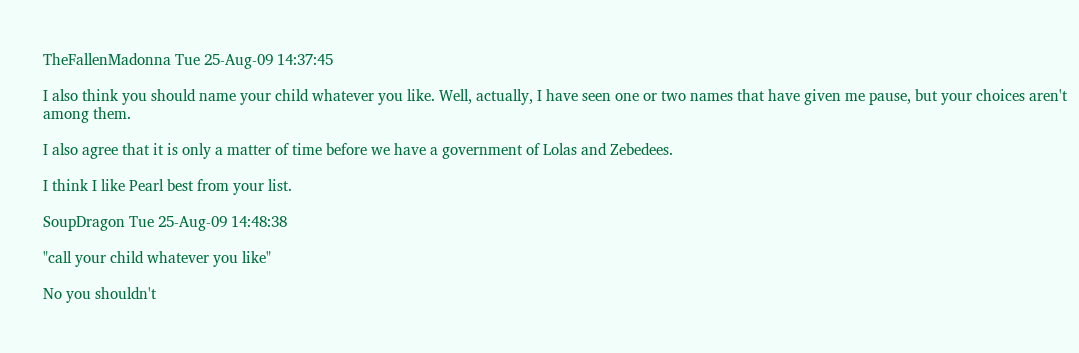TheFallenMadonna Tue 25-Aug-09 14:37:45

I also think you should name your child whatever you like. Well, actually, I have seen one or two names that have given me pause, but your choices aren't among them.

I also agree that it is only a matter of time before we have a government of Lolas and Zebedees.

I think I like Pearl best from your list.

SoupDragon Tue 25-Aug-09 14:48:38

"call your child whatever you like"

No you shouldn't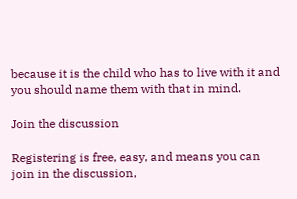because it is the child who has to live with it and you should name them with that in mind.

Join the discussion

Registering is free, easy, and means you can join in the discussion,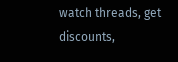watch threads, get discounts,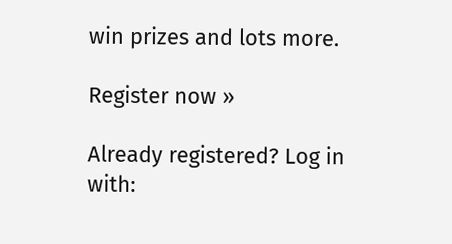win prizes and lots more.

Register now »

Already registered? Log in with: